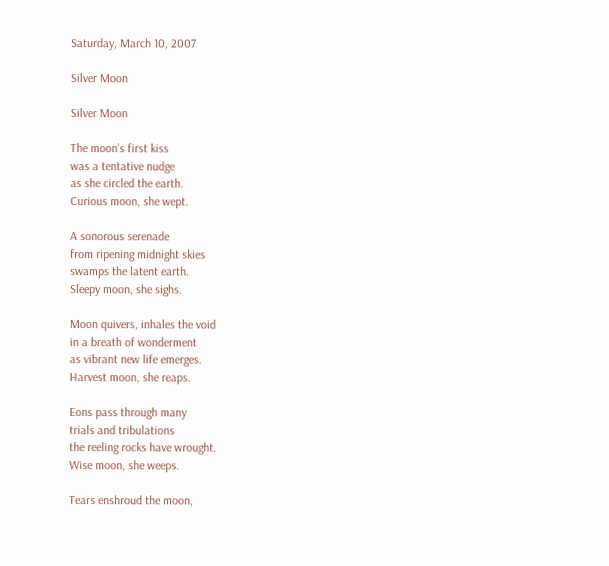Saturday, March 10, 2007

Silver Moon

Silver Moon

The moon’s first kiss
was a tentative nudge
as she circled the earth.
Curious moon, she wept.

A sonorous serenade
from ripening midnight skies
swamps the latent earth.
Sleepy moon, she sighs.

Moon quivers, inhales the void
in a breath of wonderment
as vibrant new life emerges.
Harvest moon, she reaps.

Eons pass through many
trials and tribulations
the reeling rocks have wrought.
Wise moon, she weeps.

Tears enshroud the moon,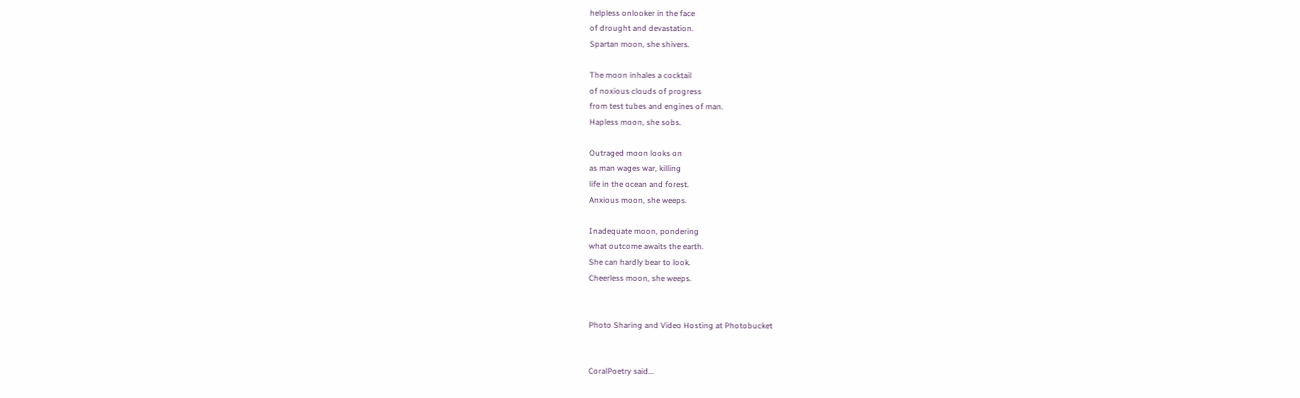helpless onlooker in the face
of drought and devastation.
Spartan moon, she shivers.

The moon inhales a cocktail
of noxious clouds of progress
from test tubes and engines of man.
Hapless moon, she sobs.

Outraged moon looks on
as man wages war, killing
life in the ocean and forest.
Anxious moon, she weeps.

Inadequate moon, pondering
what outcome awaits the earth.
She can hardly bear to look.
Cheerless moon, she weeps.


Photo Sharing and Video Hosting at Photobucket


CoralPoetry said...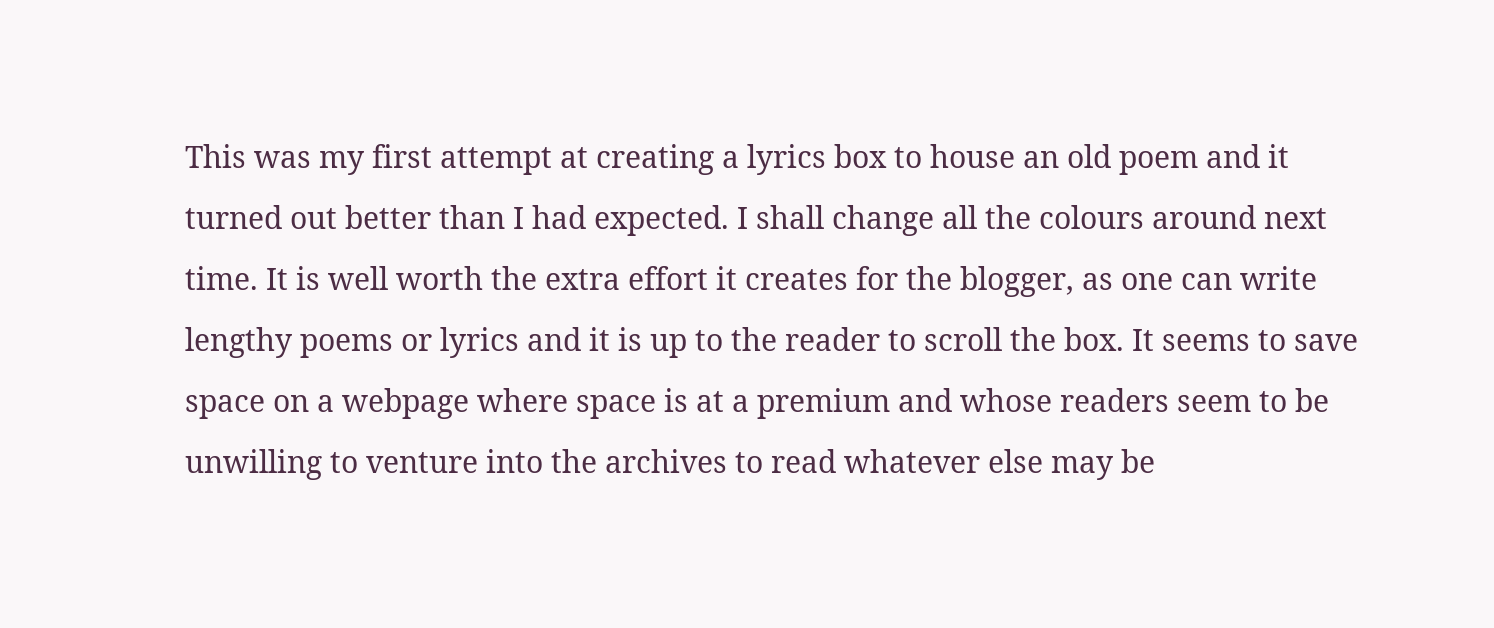This was my first attempt at creating a lyrics box to house an old poem and it turned out better than I had expected. I shall change all the colours around next time. It is well worth the extra effort it creates for the blogger, as one can write lengthy poems or lyrics and it is up to the reader to scroll the box. It seems to save space on a webpage where space is at a premium and whose readers seem to be unwilling to venture into the archives to read whatever else may be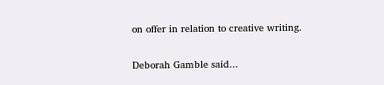on offer in relation to creative writing.

Deborah Gamble said...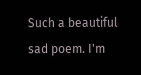Such a beautiful sad poem. I'm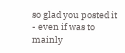so glad you posted it - even if was to mainly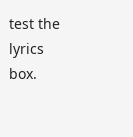test the lyrics box.